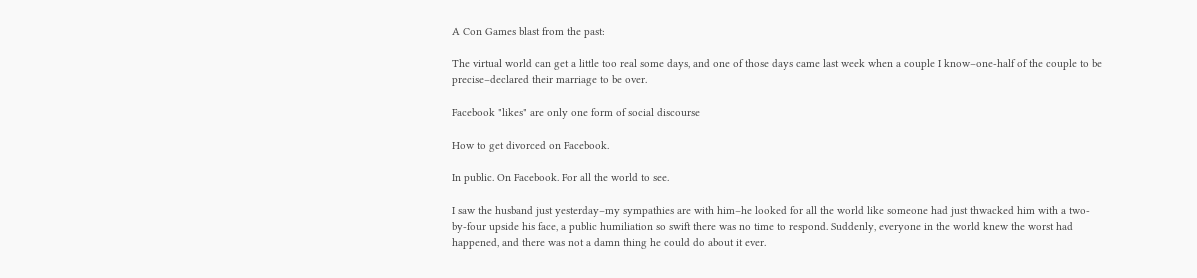A Con Games blast from the past:

The virtual world can get a little too real some days, and one of those days came last week when a couple I know–one-half of the couple to be precise–declared their marriage to be over.

Facebook "likes" are only one form of social discourse

How to get divorced on Facebook.

In public. On Facebook. For all the world to see.

I saw the husband just yesterday–my sympathies are with him–he looked for all the world like someone had just thwacked him with a two-by-four upside his face, a public humiliation so swift there was no time to respond. Suddenly, everyone in the world knew the worst had happened, and there was not a damn thing he could do about it ever.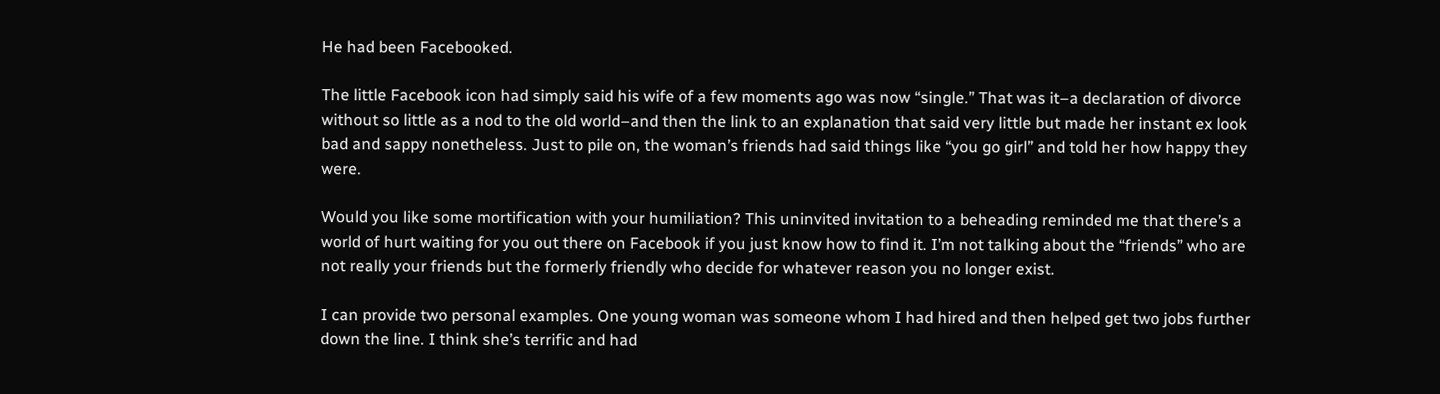He had been Facebooked.

The little Facebook icon had simply said his wife of a few moments ago was now “single.” That was it–a declaration of divorce without so little as a nod to the old world–and then the link to an explanation that said very little but made her instant ex look bad and sappy nonetheless. Just to pile on, the woman’s friends had said things like “you go girl” and told her how happy they were.

Would you like some mortification with your humiliation? This uninvited invitation to a beheading reminded me that there’s a world of hurt waiting for you out there on Facebook if you just know how to find it. I’m not talking about the “friends” who are not really your friends but the formerly friendly who decide for whatever reason you no longer exist.

I can provide two personal examples. One young woman was someone whom I had hired and then helped get two jobs further down the line. I think she’s terrific and had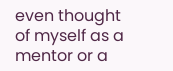even thought of myself as a mentor or a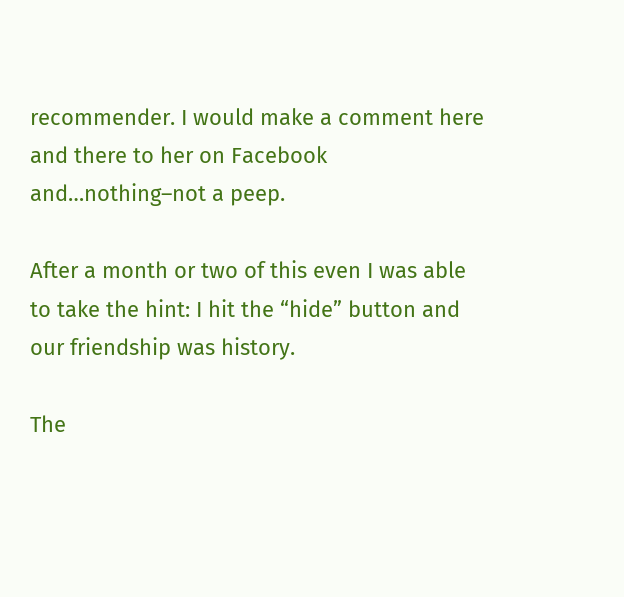recommender. I would make a comment here and there to her on Facebook and…nothing–not a peep.

After a month or two of this even I was able to take the hint: I hit the “hide” button and our friendship was history.

The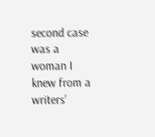second case was a woman I knew from a writers’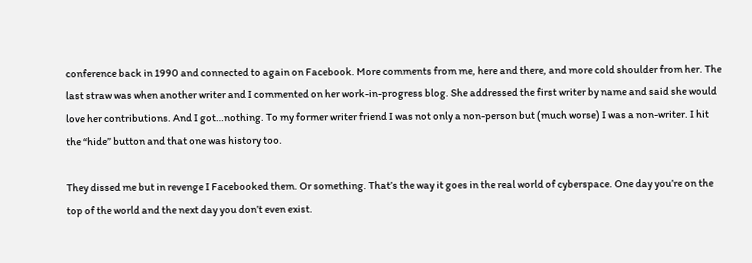conference back in 1990 and connected to again on Facebook. More comments from me, here and there, and more cold shoulder from her. The last straw was when another writer and I commented on her work-in-progress blog. She addressed the first writer by name and said she would love her contributions. And I got…nothing. To my former writer friend I was not only a non-person but (much worse) I was a non-writer. I hit the “hide” button and that one was history too.

They dissed me but in revenge I Facebooked them. Or something. That’s the way it goes in the real world of cyberspace. One day you’re on the top of the world and the next day you don’t even exist.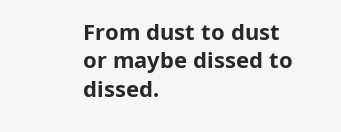From dust to dust or maybe dissed to dissed.